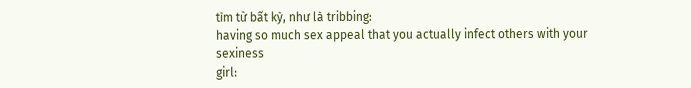tìm từ bất kỳ, như là tribbing:
having so much sex appeal that you actually infect others with your sexiness
girl: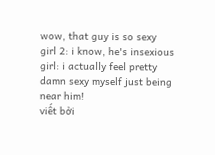wow, that guy is so sexy
girl 2: i know, he's insexious
girl: i actually feel pretty damn sexy myself just being near him!
viết bởi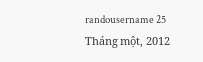randousername 25 Tháng một, 2012